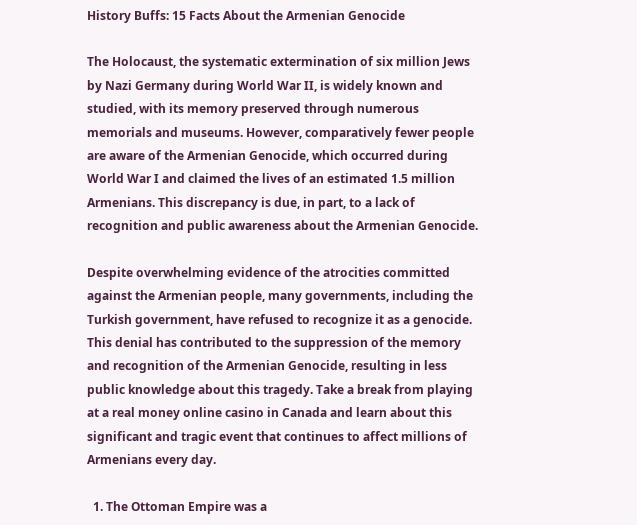History Buffs: 15 Facts About the Armenian Genocide

The Holocaust, the systematic extermination of six million Jews by Nazi Germany during World War II, is widely known and studied, with its memory preserved through numerous memorials and museums. However, comparatively fewer people are aware of the Armenian Genocide, which occurred during World War I and claimed the lives of an estimated 1.5 million Armenians. This discrepancy is due, in part, to a lack of recognition and public awareness about the Armenian Genocide.

Despite overwhelming evidence of the atrocities committed against the Armenian people, many governments, including the Turkish government, have refused to recognize it as a genocide. This denial has contributed to the suppression of the memory and recognition of the Armenian Genocide, resulting in less public knowledge about this tragedy. Take a break from playing at a real money online casino in Canada and learn about this significant and tragic event that continues to affect millions of Armenians every day.

  1. The Ottoman Empire was a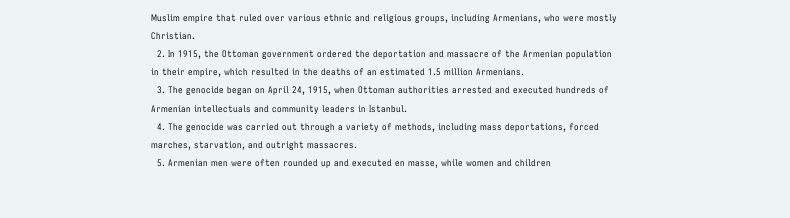Muslim empire that ruled over various ethnic and religious groups, including Armenians, who were mostly Christian.
  2. In 1915, the Ottoman government ordered the deportation and massacre of the Armenian population in their empire, which resulted in the deaths of an estimated 1.5 million Armenians.
  3. The genocide began on April 24, 1915, when Ottoman authorities arrested and executed hundreds of Armenian intellectuals and community leaders in Istanbul.
  4. The genocide was carried out through a variety of methods, including mass deportations, forced marches, starvation, and outright massacres.
  5. Armenian men were often rounded up and executed en masse, while women and children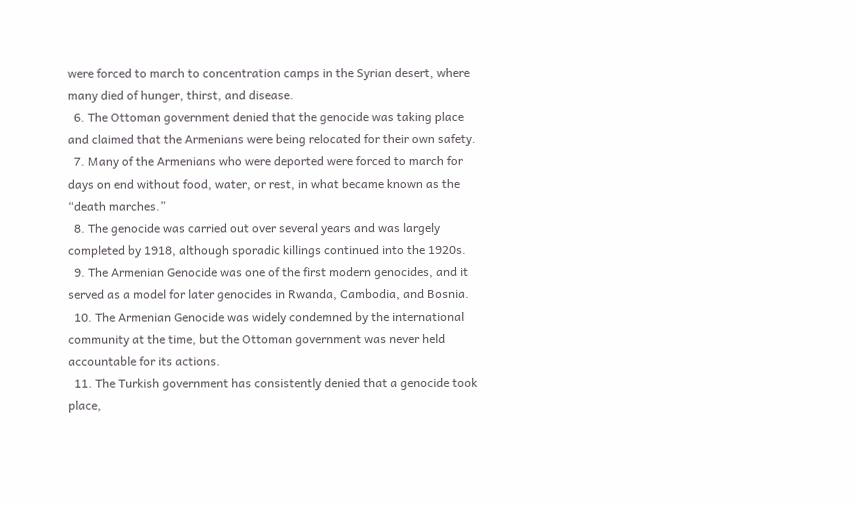were forced to march to concentration camps in the Syrian desert, where many died of hunger, thirst, and disease.
  6. The Ottoman government denied that the genocide was taking place and claimed that the Armenians were being relocated for their own safety.
  7. Many of the Armenians who were deported were forced to march for days on end without food, water, or rest, in what became known as the “death marches.”
  8. The genocide was carried out over several years and was largely completed by 1918, although sporadic killings continued into the 1920s.
  9. The Armenian Genocide was one of the first modern genocides, and it served as a model for later genocides in Rwanda, Cambodia, and Bosnia.
  10. The Armenian Genocide was widely condemned by the international community at the time, but the Ottoman government was never held accountable for its actions.
  11. The Turkish government has consistently denied that a genocide took place,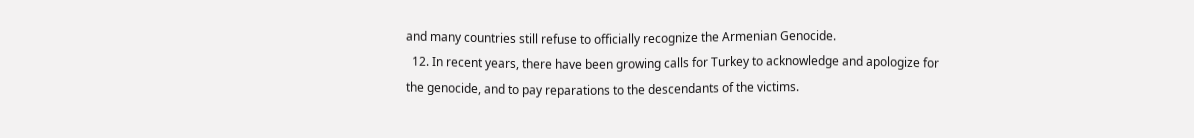and many countries still refuse to officially recognize the Armenian Genocide.
  12. In recent years, there have been growing calls for Turkey to acknowledge and apologize for the genocide, and to pay reparations to the descendants of the victims.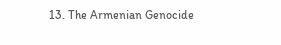13. The Armenian Genocide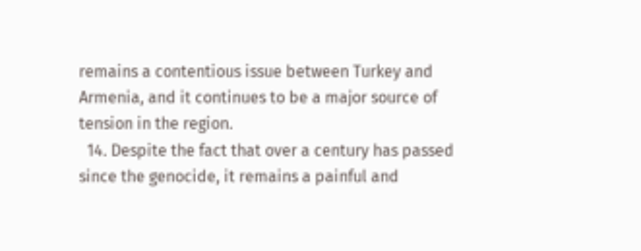remains a contentious issue between Turkey and Armenia, and it continues to be a major source of tension in the region.
  14. Despite the fact that over a century has passed since the genocide, it remains a painful and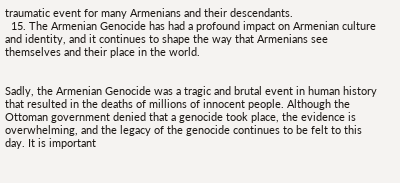traumatic event for many Armenians and their descendants.
  15. The Armenian Genocide has had a profound impact on Armenian culture and identity, and it continues to shape the way that Armenians see themselves and their place in the world.


Sadly, the Armenian Genocide was a tragic and brutal event in human history that resulted in the deaths of millions of innocent people. Although the Ottoman government denied that a genocide took place, the evidence is overwhelming, and the legacy of the genocide continues to be felt to this day. It is important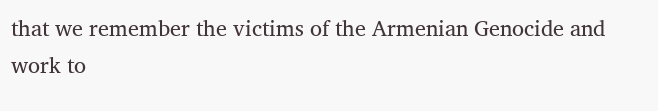that we remember the victims of the Armenian Genocide and work to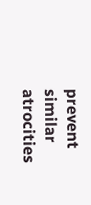prevent similar atrocities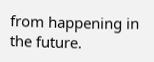from happening in the future.